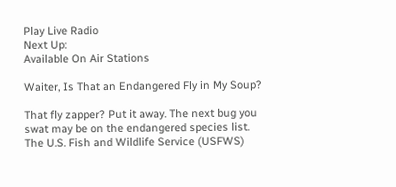Play Live Radio
Next Up:
Available On Air Stations

Waiter, Is That an Endangered Fly in My Soup?

That fly zapper? Put it away. The next bug you swat may be on the endangered species list. The U.S. Fish and Wildlife Service (USFWS)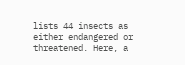lists 44 insects as either endangered or threatened. Here, a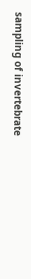sampling of invertebrate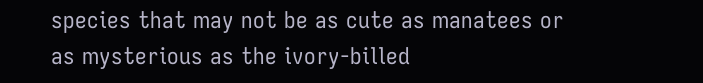species that may not be as cute as manatees or as mysterious as the ivory-billed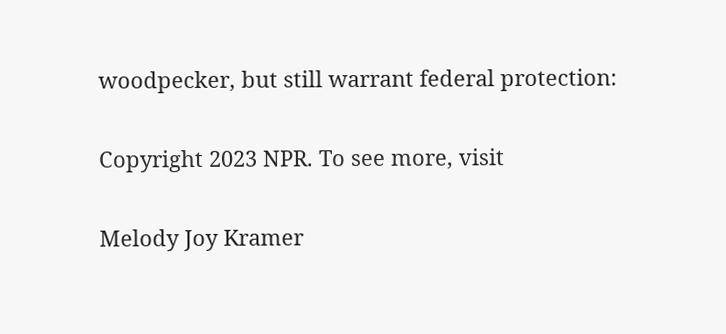woodpecker, but still warrant federal protection:

Copyright 2023 NPR. To see more, visit

Melody Joy Kramer